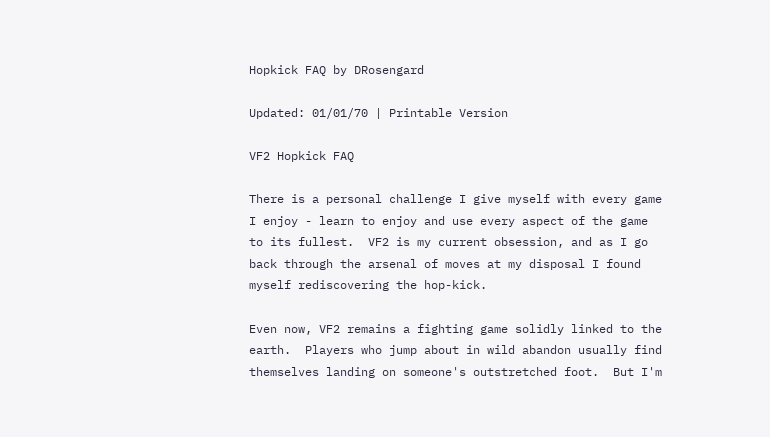Hopkick FAQ by DRosengard

Updated: 01/01/70 | Printable Version

VF2 Hopkick FAQ

There is a personal challenge I give myself with every game
I enjoy - learn to enjoy and use every aspect of the game
to its fullest.  VF2 is my current obsession, and as I go
back through the arsenal of moves at my disposal I found
myself rediscovering the hop-kick.

Even now, VF2 remains a fighting game solidly linked to the
earth.  Players who jump about in wild abandon usually find
themselves landing on someone's outstretched foot.  But I'm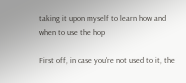taking it upon myself to learn how and when to use the hop

First off, in case you're not used to it, the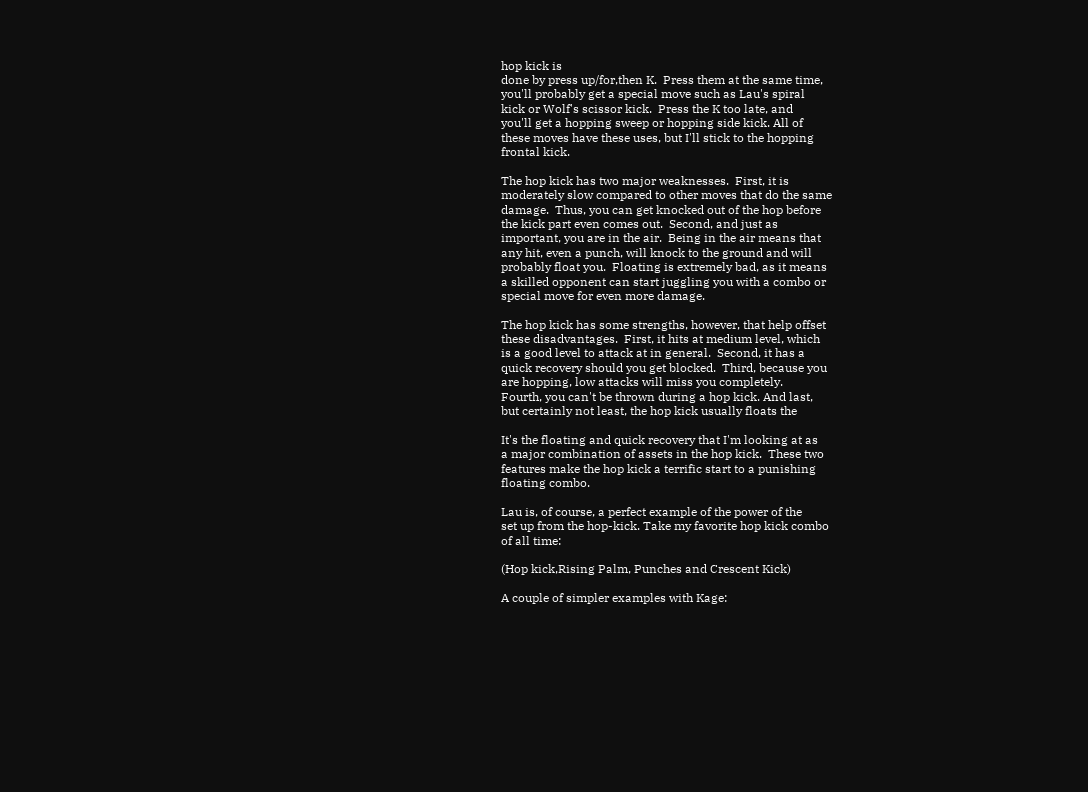hop kick is
done by press up/for,then K.  Press them at the same time,
you'll probably get a special move such as Lau's spiral
kick or Wolf's scissor kick.  Press the K too late, and
you'll get a hopping sweep or hopping side kick. All of
these moves have these uses, but I'll stick to the hopping
frontal kick.

The hop kick has two major weaknesses.  First, it is
moderately slow compared to other moves that do the same
damage.  Thus, you can get knocked out of the hop before
the kick part even comes out.  Second, and just as
important, you are in the air.  Being in the air means that
any hit, even a punch, will knock to the ground and will
probably float you.  Floating is extremely bad, as it means
a skilled opponent can start juggling you with a combo or
special move for even more damage.

The hop kick has some strengths, however, that help offset
these disadvantages.  First, it hits at medium level, which
is a good level to attack at in general.  Second, it has a
quick recovery should you get blocked.  Third, because you
are hopping, low attacks will miss you completely.
Fourth, you can't be thrown during a hop kick. And last,
but certainly not least, the hop kick usually floats the

It's the floating and quick recovery that I'm looking at as
a major combination of assets in the hop kick.  These two
features make the hop kick a terrific start to a punishing
floating combo.

Lau is, of course, a perfect example of the power of the
set up from the hop-kick. Take my favorite hop kick combo
of all time:

(Hop kick,Rising Palm, Punches and Crescent Kick)

A couple of simpler examples with Kage: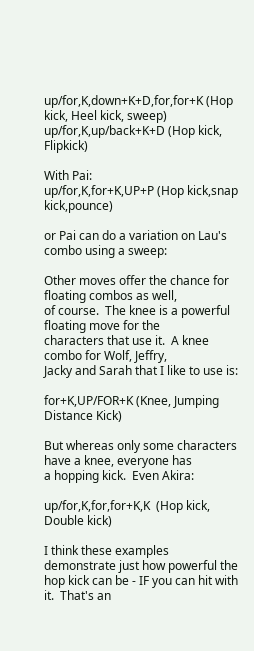up/for,K,down+K+D,for,for+K (Hop kick, Heel kick, sweep)
up/for,K,up/back+K+D (Hop kick, Flipkick)

With Pai:
up/for,K,for+K,UP+P (Hop kick,snap kick,pounce)

or Pai can do a variation on Lau's combo using a sweep:

Other moves offer the chance for floating combos as well,
of course.  The knee is a powerful floating move for the
characters that use it.  A knee combo for Wolf, Jeffry,
Jacky and Sarah that I like to use is:

for+K,UP/FOR+K (Knee, Jumping Distance Kick)

But whereas only some characters have a knee, everyone has
a hopping kick.  Even Akira:

up/for,K,for,for+K,K  (Hop kick, Double kick)

I think these examples demonstrate just how powerful the
hop kick can be - IF you can hit with it.  That's an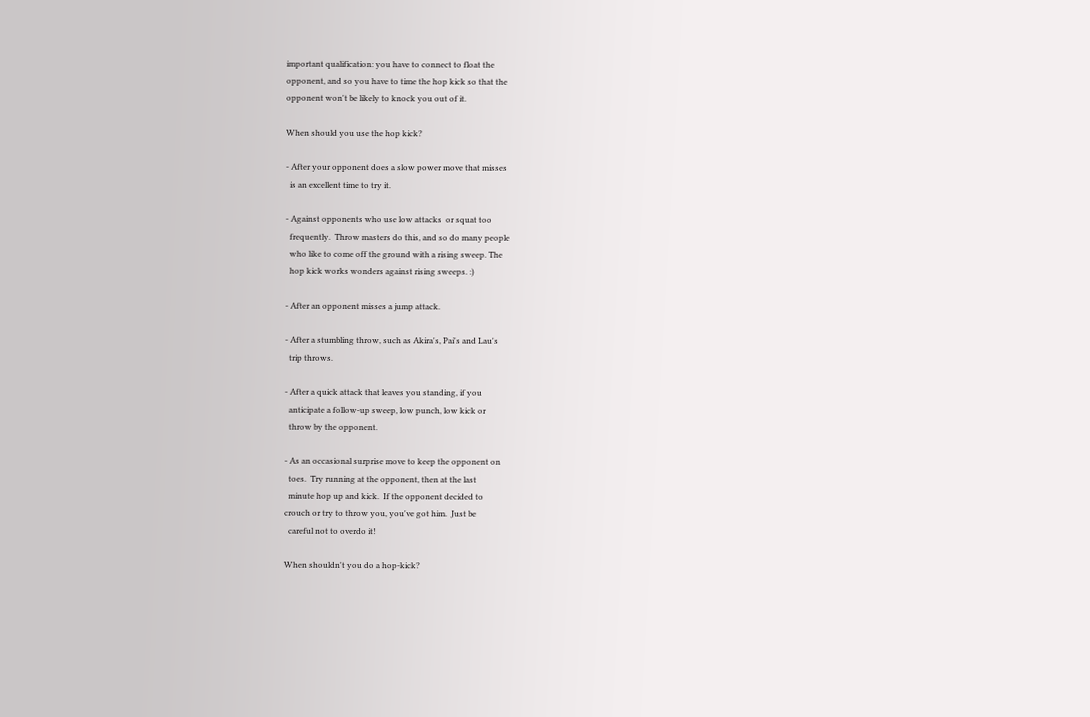important qualification: you have to connect to float the
opponent, and so you have to time the hop kick so that the
opponent won't be likely to knock you out of it.

When should you use the hop kick?

- After your opponent does a slow power move that misses
  is an excellent time to try it.

- Against opponents who use low attacks  or squat too
  frequently.  Throw masters do this, and so do many people
  who like to come off the ground with a rising sweep. The
  hop kick works wonders against rising sweeps. :)

- After an opponent misses a jump attack.

- After a stumbling throw, such as Akira's, Pai's and Lau's
  trip throws.

- After a quick attack that leaves you standing, if you
  anticipate a follow-up sweep, low punch, low kick or
  throw by the opponent.

- As an occasional surprise move to keep the opponent on
  toes.  Try running at the opponent, then at the last
  minute hop up and kick.  If the opponent decided to
crouch or try to throw you, you've got him.  Just be
  careful not to overdo it!

When shouldn't you do a hop-kick?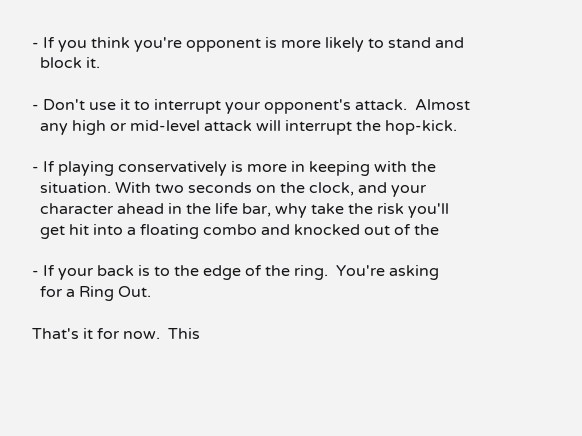- If you think you're opponent is more likely to stand and
  block it.

- Don't use it to interrupt your opponent's attack.  Almost
  any high or mid-level attack will interrupt the hop-kick.

- If playing conservatively is more in keeping with the
  situation. With two seconds on the clock, and your
  character ahead in the life bar, why take the risk you'll
  get hit into a floating combo and knocked out of the

- If your back is to the edge of the ring.  You're asking
  for a Ring Out.

That's it for now.  This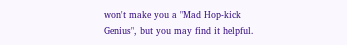won't make you a "Mad Hop-kick
Genius", but you may find it helpful.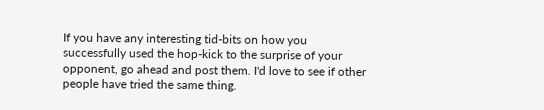If you have any interesting tid-bits on how you
successfully used the hop-kick to the surprise of your
opponent, go ahead and post them. I'd love to see if other
people have tried the same thing.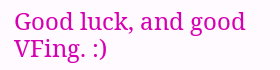Good luck, and good VFing. :)